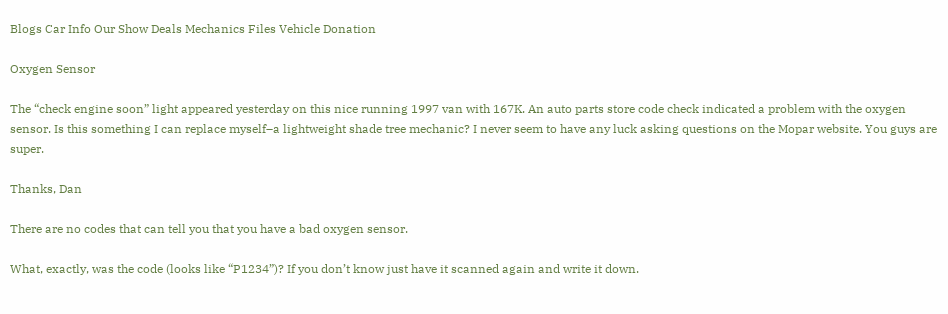Blogs Car Info Our Show Deals Mechanics Files Vehicle Donation

Oxygen Sensor

The “check engine soon” light appeared yesterday on this nice running 1997 van with 167K. An auto parts store code check indicated a problem with the oxygen sensor. Is this something I can replace myself–a lightweight shade tree mechanic? I never seem to have any luck asking questions on the Mopar website. You guys are super.

Thanks, Dan

There are no codes that can tell you that you have a bad oxygen sensor.

What, exactly, was the code (looks like “P1234”)? If you don’t know just have it scanned again and write it down.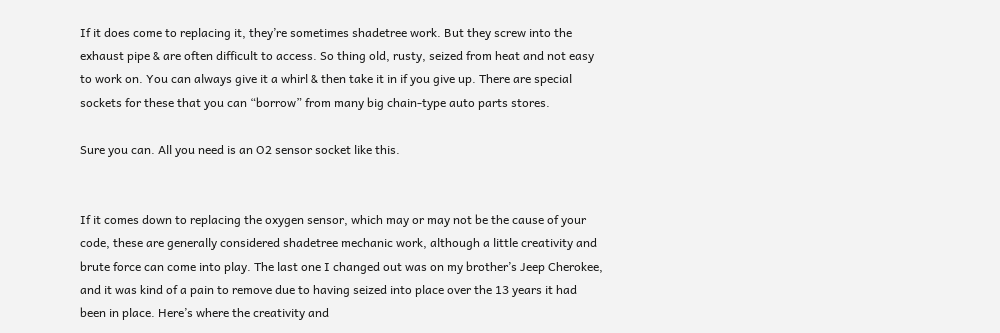If it does come to replacing it, they’re sometimes shadetree work. But they screw into the exhaust pipe & are often difficult to access. So thing old, rusty, seized from heat and not easy to work on. You can always give it a whirl & then take it in if you give up. There are special sockets for these that you can “borrow” from many big chain-type auto parts stores.

Sure you can. All you need is an O2 sensor socket like this.


If it comes down to replacing the oxygen sensor, which may or may not be the cause of your code, these are generally considered shadetree mechanic work, although a little creativity and brute force can come into play. The last one I changed out was on my brother’s Jeep Cherokee, and it was kind of a pain to remove due to having seized into place over the 13 years it had been in place. Here’s where the creativity and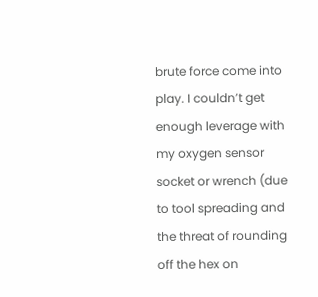brute force come into play. I couldn’t get enough leverage with my oxygen sensor socket or wrench (due to tool spreading and the threat of rounding off the hex on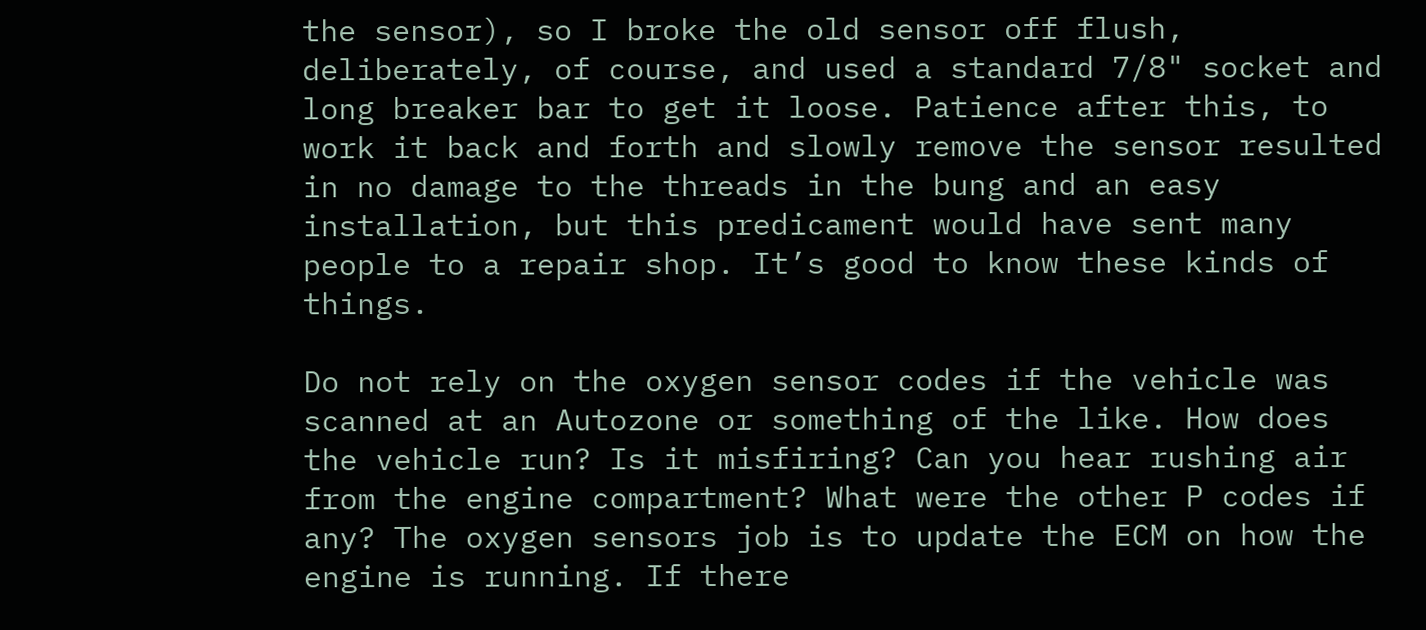the sensor), so I broke the old sensor off flush, deliberately, of course, and used a standard 7/8" socket and long breaker bar to get it loose. Patience after this, to work it back and forth and slowly remove the sensor resulted in no damage to the threads in the bung and an easy installation, but this predicament would have sent many people to a repair shop. It’s good to know these kinds of things.

Do not rely on the oxygen sensor codes if the vehicle was scanned at an Autozone or something of the like. How does the vehicle run? Is it misfiring? Can you hear rushing air from the engine compartment? What were the other P codes if any? The oxygen sensors job is to update the ECM on how the engine is running. If there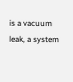is a vacuum leak, a system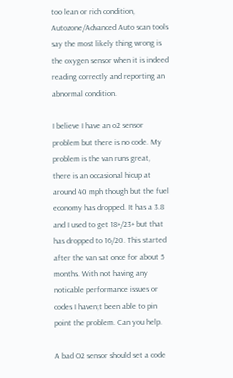too lean or rich condition, Autozone/Advanced Auto scan tools say the most likely thing wrong is the oxygen sensor when it is indeed reading correctly and reporting an abnormal condition.

I believe I have an o2 sensor problem but there is no code. My problem is the van runs great, there is an occasional hicup at around 40 mph though but the fuel economy has dropped. It has a 3.8 and I used to get 18+/23+ but that has dropped to 16/20. This started after the van sat once for about 5 months. With not having any noticable performance issues or codes I haven;t been able to pin point the problem. Can you help.

A bad O2 sensor should set a code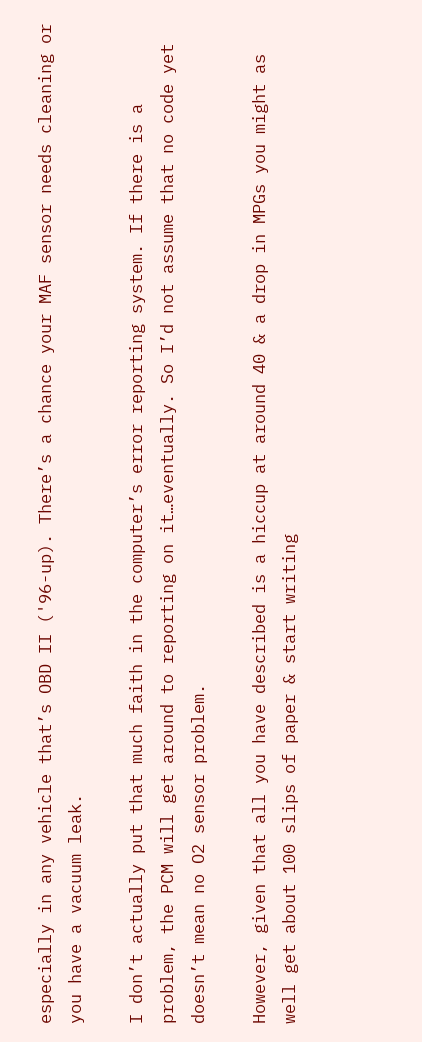especially in any vehicle that’s OBD II ('96-up). There’s a chance your MAF sensor needs cleaning or you have a vacuum leak.

I don’t actually put that much faith in the computer’s error reporting system. If there is a problem, the PCM will get around to reporting on it…eventually. So I’d not assume that no code yet doesn’t mean no O2 sensor problem.

However, given that all you have described is a hiccup at around 40 & a drop in MPGs you might as well get about 100 slips of paper & start writing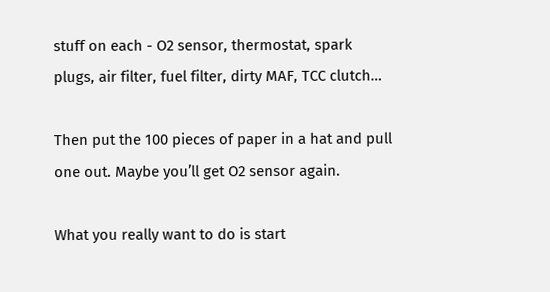stuff on each - O2 sensor, thermostat, spark plugs, air filter, fuel filter, dirty MAF, TCC clutch…

Then put the 100 pieces of paper in a hat and pull one out. Maybe you’ll get O2 sensor again.

What you really want to do is start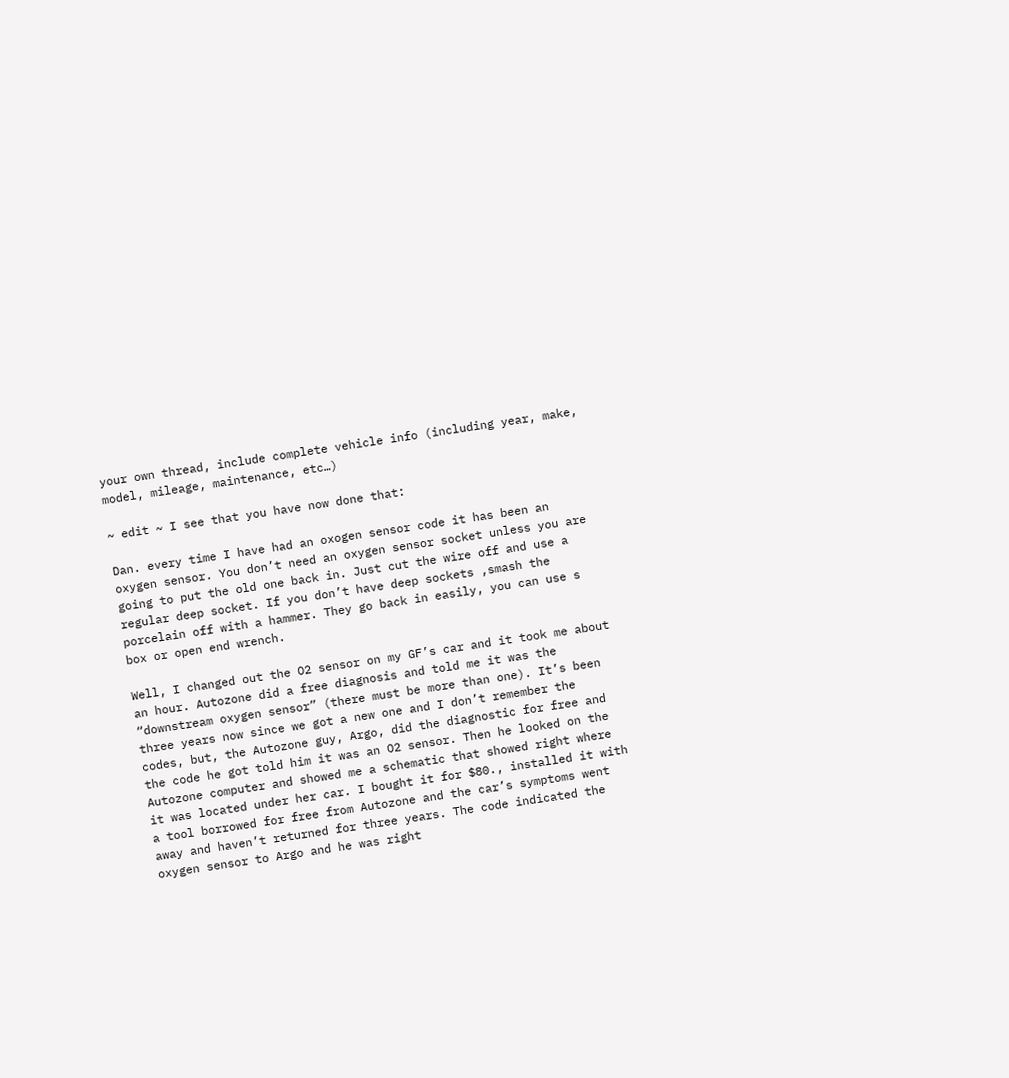your own thread, include complete vehicle info (including year, make, model, mileage, maintenance, etc…)

~ edit ~ I see that you have now done that:

Dan. every time I have had an oxogen sensor code it has been an oxygen sensor. You don’t need an oxygen sensor socket unless you are going to put the old one back in. Just cut the wire off and use a regular deep socket. If you don’t have deep sockets ,smash the porcelain off with a hammer. They go back in easily, you can use s box or open end wrench.

Well, I changed out the O2 sensor on my GF’s car and it took me about an hour. Autozone did a free diagnosis and told me it was the “downstream oxygen sensor” (there must be more than one). It’s been three years now since we got a new one and I don’t remember the codes, but, the Autozone guy, Argo, did the diagnostic for free and the code he got told him it was an O2 sensor. Then he looked on the Autozone computer and showed me a schematic that showed right where it was located under her car. I bought it for $80., installed it with a tool borrowed for free from Autozone and the car’s symptoms went away and haven’t returned for three years. The code indicated the oxygen sensor to Argo and he was right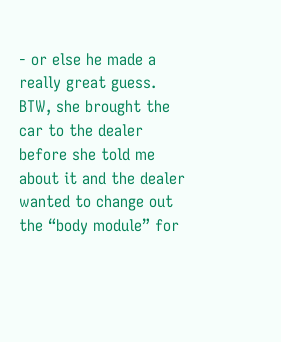- or else he made a really great guess. BTW, she brought the car to the dealer before she told me about it and the dealer wanted to change out the “body module” for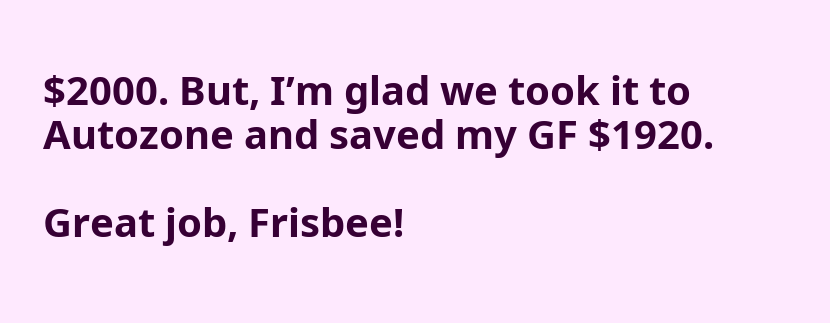$2000. But, I’m glad we took it to Autozone and saved my GF $1920.

Great job, Frisbee!